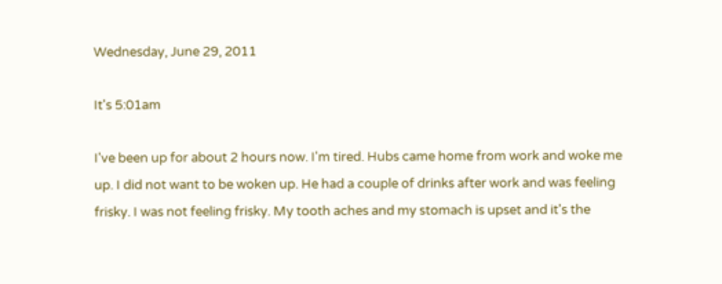Wednesday, June 29, 2011

It's 5:01am

I've been up for about 2 hours now. I'm tired. Hubs came home from work and woke me up. I did not want to be woken up. He had a couple of drinks after work and was feeling frisky. I was not feeling frisky. My tooth aches and my stomach is upset and it's the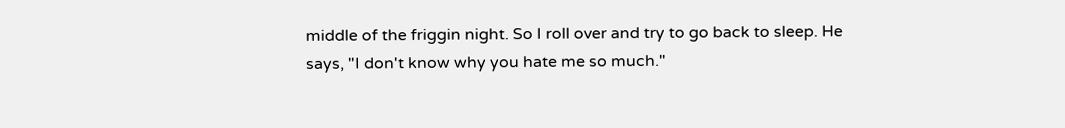middle of the friggin night. So I roll over and try to go back to sleep. He says, "I don't know why you hate me so much."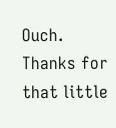Ouch. Thanks for that little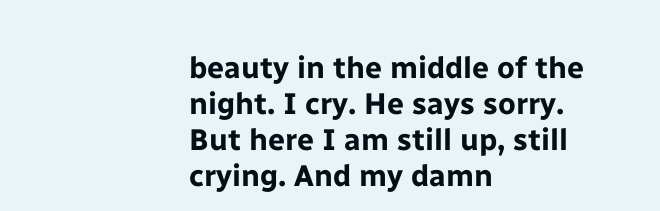beauty in the middle of the night. I cry. He says sorry. But here I am still up, still crying. And my damn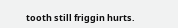tooth still friggin hurts.